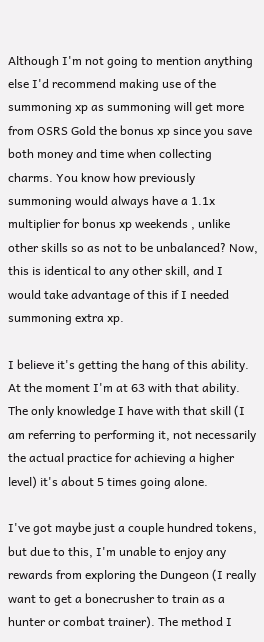Although I'm not going to mention anything else I'd recommend making use of the summoning xp as summoning will get more from OSRS Gold the bonus xp since you save both money and time when collecting charms. You know how previously summoning would always have a 1.1x multiplier for bonus xp weekends , unlike other skills so as not to be unbalanced? Now, this is identical to any other skill, and I would take advantage of this if I needed summoning extra xp.

I believe it's getting the hang of this ability. At the moment I'm at 63 with that ability. The only knowledge I have with that skill (I am referring to performing it, not necessarily the actual practice for achieving a higher level) it's about 5 times going alone.

I've got maybe just a couple hundred tokens, but due to this, I'm unable to enjoy any rewards from exploring the Dungeon (I really want to get a bonecrusher to train as a hunter or combat trainer). The method I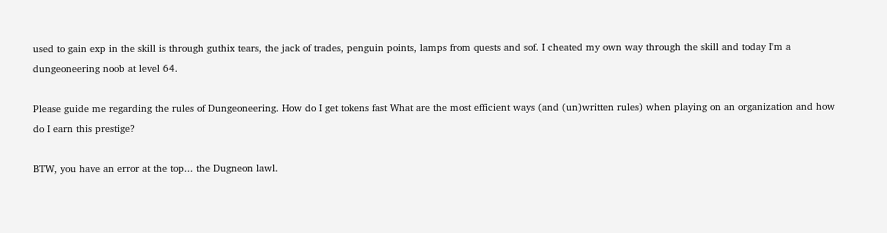used to gain exp in the skill is through guthix tears, the jack of trades, penguin points, lamps from quests and sof. I cheated my own way through the skill and today I'm a dungeoneering noob at level 64.

Please guide me regarding the rules of Dungeoneering. How do I get tokens fast What are the most efficient ways (and (un)written rules) when playing on an organization and how do I earn this prestige?

BTW, you have an error at the top... the Dugneon lawl.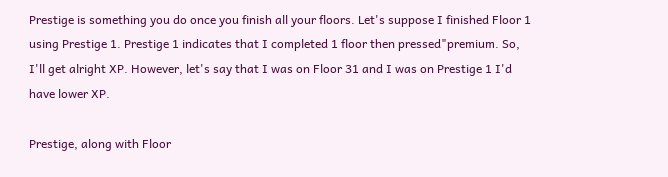Prestige is something you do once you finish all your floors. Let's suppose I finished Floor 1 using Prestige 1. Prestige 1 indicates that I completed 1 floor then pressed"premium. So, I'll get alright XP. However, let's say that I was on Floor 31 and I was on Prestige 1 I'd have lower XP.

Prestige, along with Floor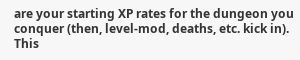are your starting XP rates for the dungeon you conquer (then, level-mod, deaths, etc. kick in). This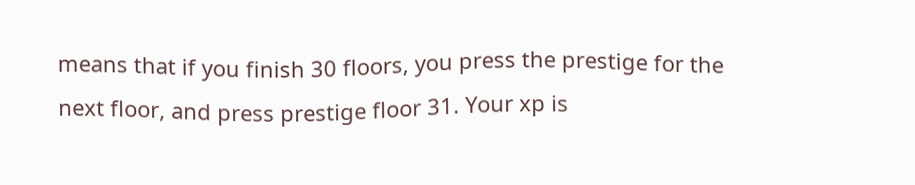means that if you finish 30 floors, you press the prestige for the next floor, and press prestige floor 31. Your xp is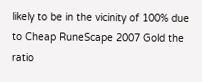likely to be in the vicinity of 100% due to Cheap RuneScape 2007 Gold the ratio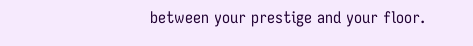between your prestige and your floor.